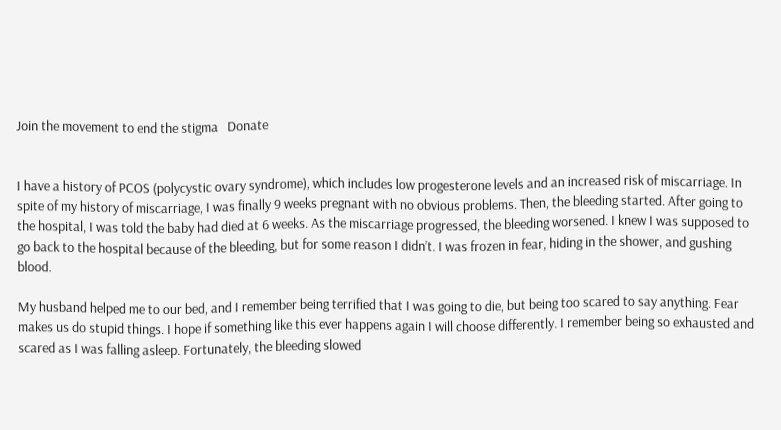Join the movement to end the stigma   Donate


I have a history of PCOS (polycystic ovary syndrome), which includes low progesterone levels and an increased risk of miscarriage. In spite of my history of miscarriage, I was finally 9 weeks pregnant with no obvious problems. Then, the bleeding started. After going to the hospital, I was told the baby had died at 6 weeks. As the miscarriage progressed, the bleeding worsened. I knew I was supposed to go back to the hospital because of the bleeding, but for some reason I didn’t. I was frozen in fear, hiding in the shower, and gushing blood.

My husband helped me to our bed, and I remember being terrified that I was going to die, but being too scared to say anything. Fear makes us do stupid things. I hope if something like this ever happens again I will choose differently. I remember being so exhausted and scared as I was falling asleep. Fortunately, the bleeding slowed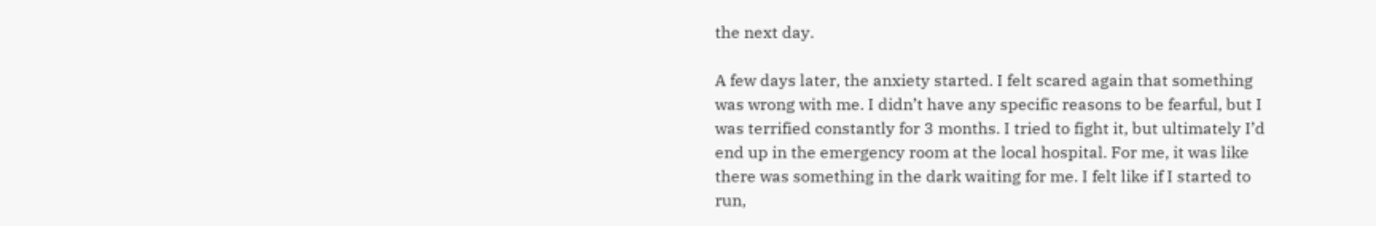the next day.

A few days later, the anxiety started. I felt scared again that something was wrong with me. I didn’t have any specific reasons to be fearful, but I was terrified constantly for 3 months. I tried to fight it, but ultimately I’d end up in the emergency room at the local hospital. For me, it was like there was something in the dark waiting for me. I felt like if I started to run,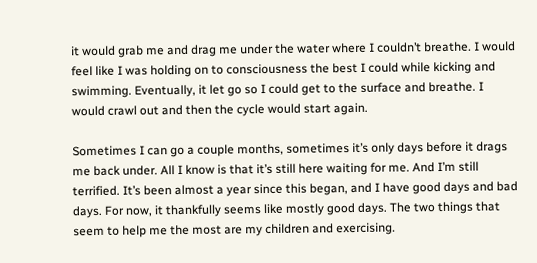it would grab me and drag me under the water where I couldn’t breathe. I would feel like I was holding on to consciousness the best I could while kicking and swimming. Eventually, it let go so I could get to the surface and breathe. I would crawl out and then the cycle would start again.

Sometimes I can go a couple months, sometimes it’s only days before it drags me back under. All I know is that it’s still here waiting for me. And I’m still terrified. It’s been almost a year since this began, and I have good days and bad days. For now, it thankfully seems like mostly good days. The two things that seem to help me the most are my children and exercising.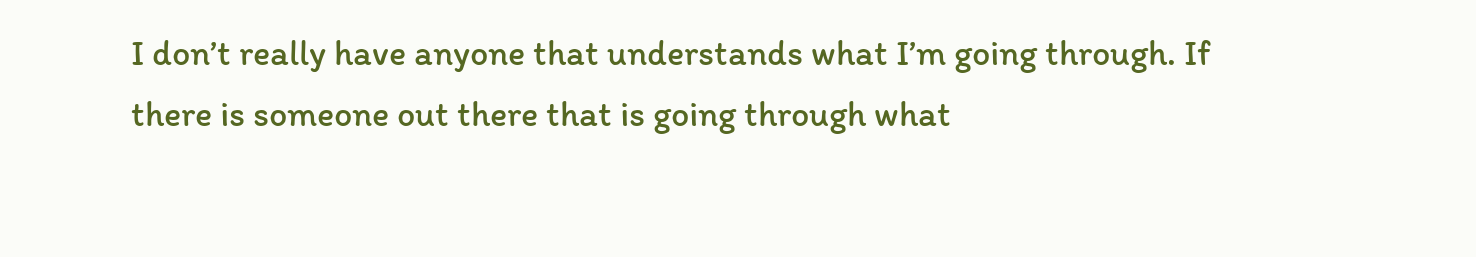I don’t really have anyone that understands what I’m going through. If there is someone out there that is going through what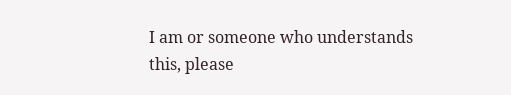I am or someone who understands this, please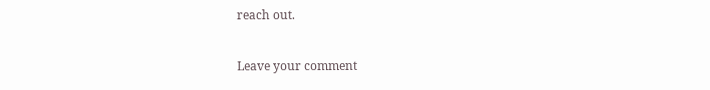reach out.

Leave your comment